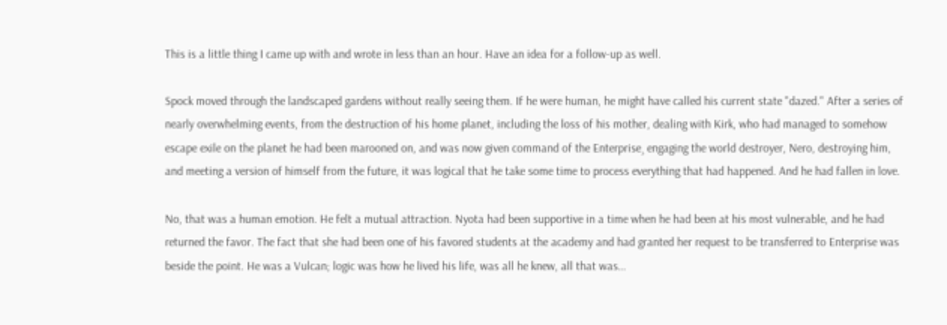This is a little thing I came up with and wrote in less than an hour. Have an idea for a follow-up as well.

Spock moved through the landscaped gardens without really seeing them. If he were human, he might have called his current state "dazed." After a series of nearly overwhelming events, from the destruction of his home planet, including the loss of his mother, dealing with Kirk, who had managed to somehow escape exile on the planet he had been marooned on, and was now given command of the Enterprise¸ engaging the world destroyer, Nero, destroying him, and meeting a version of himself from the future, it was logical that he take some time to process everything that had happened. And he had fallen in love.

No, that was a human emotion. He felt a mutual attraction. Nyota had been supportive in a time when he had been at his most vulnerable, and he had returned the favor. The fact that she had been one of his favored students at the academy and had granted her request to be transferred to Enterprise was beside the point. He was a Vulcan; logic was how he lived his life, was all he knew, all that was…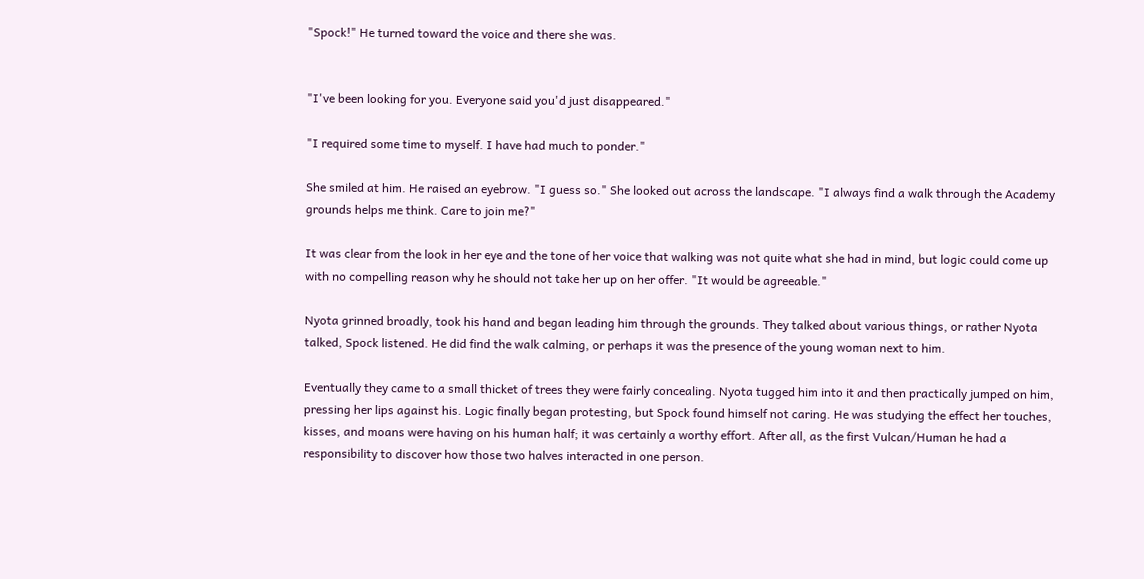"Spock!" He turned toward the voice and there she was.


"I've been looking for you. Everyone said you'd just disappeared."

"I required some time to myself. I have had much to ponder."

She smiled at him. He raised an eyebrow. "I guess so." She looked out across the landscape. "I always find a walk through the Academy grounds helps me think. Care to join me?"

It was clear from the look in her eye and the tone of her voice that walking was not quite what she had in mind, but logic could come up with no compelling reason why he should not take her up on her offer. "It would be agreeable."

Nyota grinned broadly, took his hand and began leading him through the grounds. They talked about various things, or rather Nyota talked, Spock listened. He did find the walk calming, or perhaps it was the presence of the young woman next to him.

Eventually they came to a small thicket of trees they were fairly concealing. Nyota tugged him into it and then practically jumped on him, pressing her lips against his. Logic finally began protesting, but Spock found himself not caring. He was studying the effect her touches, kisses, and moans were having on his human half; it was certainly a worthy effort. After all, as the first Vulcan/Human he had a responsibility to discover how those two halves interacted in one person.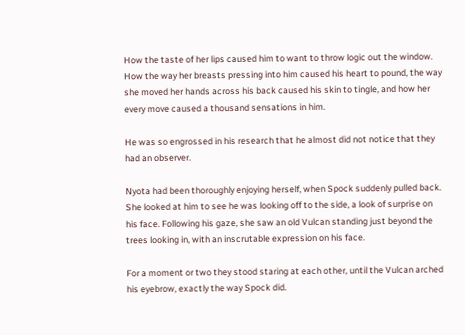How the taste of her lips caused him to want to throw logic out the window. How the way her breasts pressing into him caused his heart to pound, the way she moved her hands across his back caused his skin to tingle, and how her every move caused a thousand sensations in him.

He was so engrossed in his research that he almost did not notice that they had an observer.

Nyota had been thoroughly enjoying herself, when Spock suddenly pulled back. She looked at him to see he was looking off to the side, a look of surprise on his face. Following his gaze, she saw an old Vulcan standing just beyond the trees looking in, with an inscrutable expression on his face.

For a moment or two they stood staring at each other, until the Vulcan arched his eyebrow, exactly the way Spock did.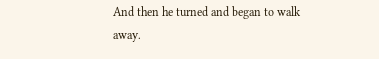And then he turned and began to walk away.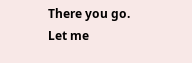There you go. Let me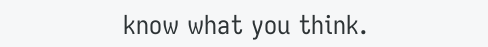know what you think.